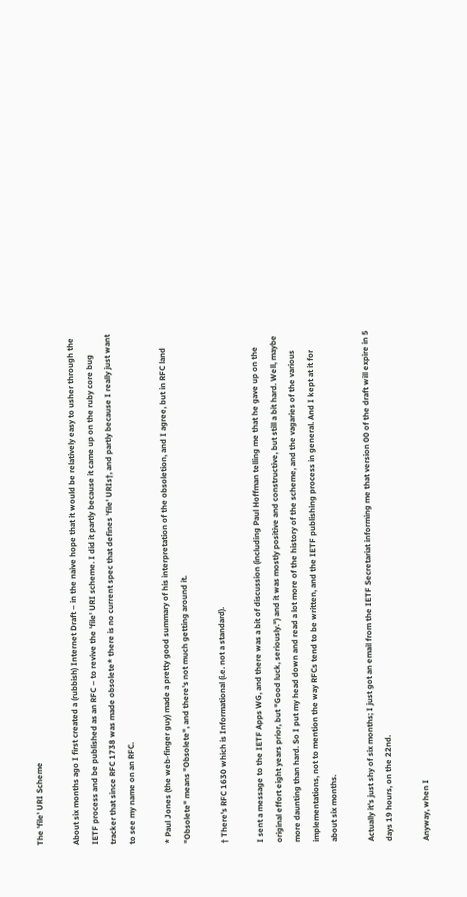The 'file' URI Scheme

About six months ago I first created a (rubbish) Internet Draft – in the naive hope that it would be relatively easy to usher through the IETF process and be published as an RFC – to revive the 'file' URI scheme. I did it partly because it came up on the ruby core bug tracker that since RFC 1738 was made obsolete* there is no current spec that defines 'file' URIs†, and partly because I really just want to see my name on an RFC.

* Paul Jones (the web-finger guy) made a pretty good summary of his interpretation of the obsoletion, and I agree, but in RFC land "Obsolete" means "Obsolete", and there's not much getting around it.

† There's RFC 1630 which is Informational (i.e. not a standard).

I sent a message to the IETF Apps WG, and there was a bit of discussion (including Paul Hoffman telling me that he gave up on the original effort eight years prior, but "Good luck, seriously.") and it was mostly positive and constructive, but still a bit hard. Well, maybe more daunting than hard. So I put my head down and read a lot more of the history of the scheme, and the vagaries of the various implementations, not to mention the way RFCs tend to be written, and the IETF publishing process in general. And I kept at it for about six months.

Actually it's just shy of six months; I just got an email from the IETF Secretariat informing me that version 00 of the draft will expire in 5 days 19 hours, on the 22nd.

Anyway, when I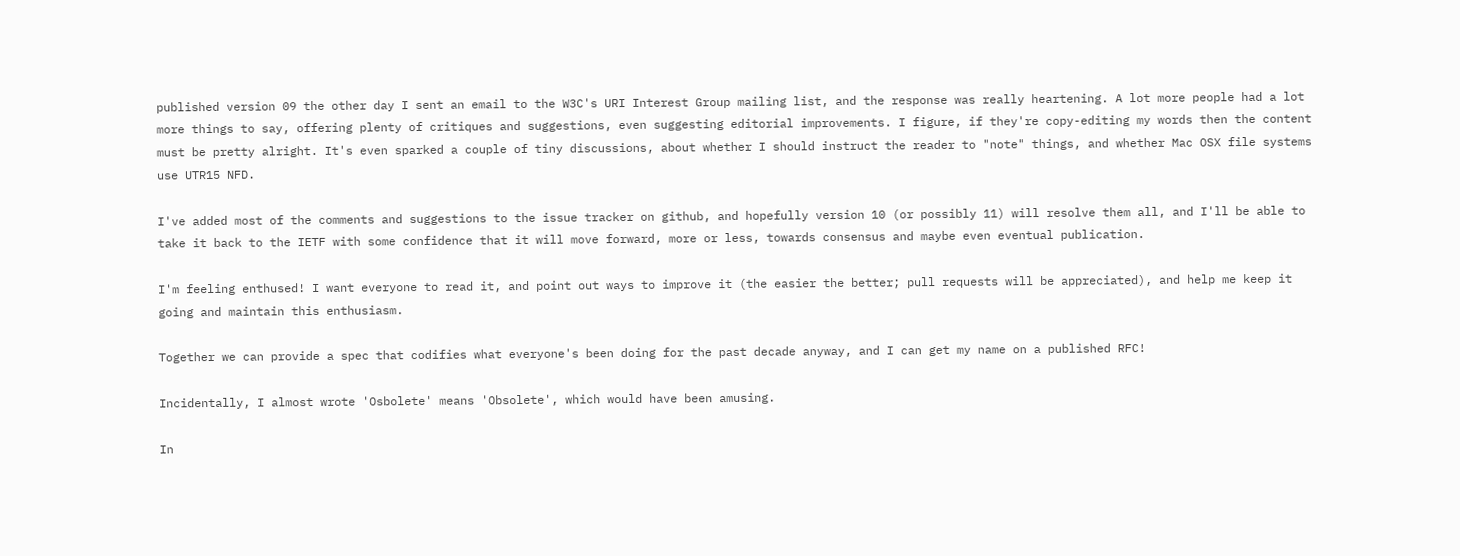published version 09 the other day I sent an email to the W3C's URI Interest Group mailing list, and the response was really heartening. A lot more people had a lot more things to say, offering plenty of critiques and suggestions, even suggesting editorial improvements. I figure, if they're copy-editing my words then the content must be pretty alright. It's even sparked a couple of tiny discussions, about whether I should instruct the reader to "note" things, and whether Mac OSX file systems use UTR15 NFD.

I've added most of the comments and suggestions to the issue tracker on github, and hopefully version 10 (or possibly 11) will resolve them all, and I'll be able to take it back to the IETF with some confidence that it will move forward, more or less, towards consensus and maybe even eventual publication.

I'm feeling enthused! I want everyone to read it, and point out ways to improve it (the easier the better; pull requests will be appreciated), and help me keep it going and maintain this enthusiasm.

Together we can provide a spec that codifies what everyone's been doing for the past decade anyway, and I can get my name on a published RFC!

Incidentally, I almost wrote 'Osbolete' means 'Obsolete', which would have been amusing.

In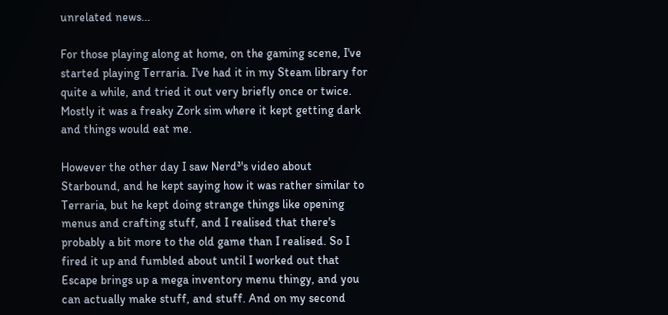unrelated news...

For those playing along at home, on the gaming scene, I've started playing Terraria. I've had it in my Steam library for quite a while, and tried it out very briefly once or twice. Mostly it was a freaky Zork sim where it kept getting dark and things would eat me.

However the other day I saw Nerd³'s video about Starbound, and he kept saying how it was rather similar to Terraria, but he kept doing strange things like opening menus and crafting stuff, and I realised that there's probably a bit more to the old game than I realised. So I fired it up and fumbled about until I worked out that Escape brings up a mega inventory menu thingy, and you can actually make stuff, and stuff. And on my second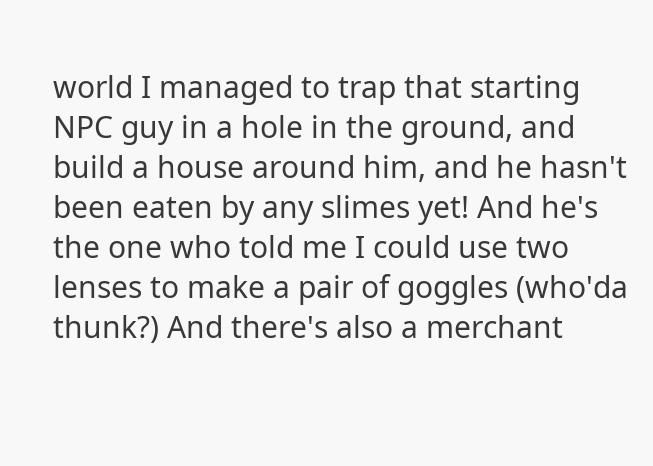world I managed to trap that starting NPC guy in a hole in the ground, and build a house around him, and he hasn't been eaten by any slimes yet! And he's the one who told me I could use two lenses to make a pair of goggles (who'da thunk?) And there's also a merchant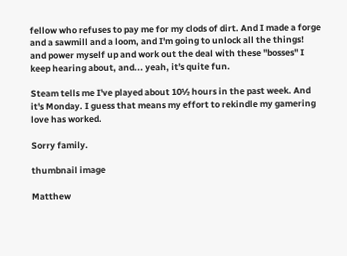fellow who refuses to pay me for my clods of dirt. And I made a forge and a sawmill and a loom, and I'm going to unlock all the things! and power myself up and work out the deal with these "bosses" I keep hearing about, and... yeah, it's quite fun.

Steam tells me I've played about 10½ hours in the past week. And it's Monday. I guess that means my effort to rekindle my gamering love has worked.

Sorry family.

thumbnail image

Matthew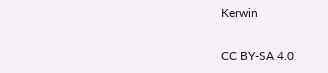Kerwin

CC BY-SA 4.0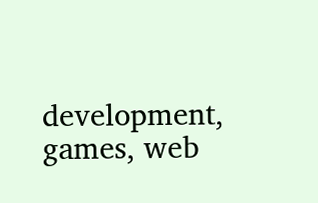development, games, web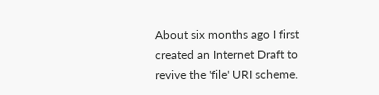About six months ago I first created an Internet Draft to revive the 'file' URI scheme.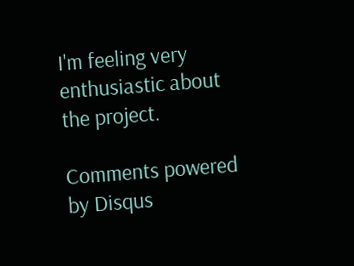I'm feeling very enthusiastic about the project.

Comments powered by Disqus